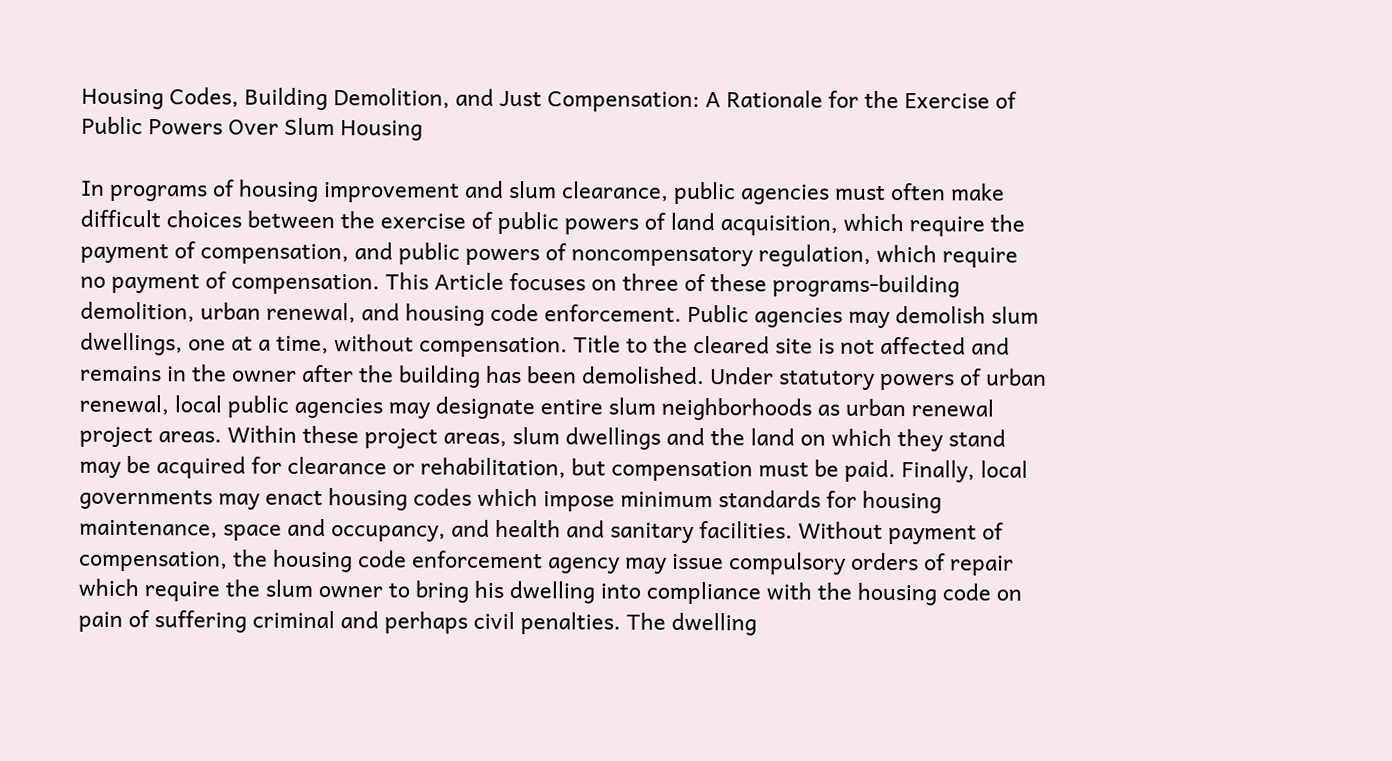Housing Codes, Building Demolition, and Just Compensation: A Rationale for the Exercise of Public Powers Over Slum Housing

In programs of housing improvement and slum clearance, public agencies must often make difficult choices between the exercise of public powers of land acquisition, which require the payment of compensation, and public powers of noncompensatory regulation, which require no payment of compensation. This Article focuses on three of these programs-building demolition, urban renewal, and housing code enforcement. Public agencies may demolish slum dwellings, one at a time, without compensation. Title to the cleared site is not affected and remains in the owner after the building has been demolished. Under statutory powers of urban renewal, local public agencies may designate entire slum neighborhoods as urban renewal project areas. Within these project areas, slum dwellings and the land on which they stand may be acquired for clearance or rehabilitation, but compensation must be paid. Finally, local governments may enact housing codes which impose minimum standards for housing maintenance, space and occupancy, and health and sanitary facilities. Without payment of compensation, the housing code enforcement agency may issue compulsory orders of repair which require the slum owner to bring his dwelling into compliance with the housing code on pain of suffering criminal and perhaps civil penalties. The dwelling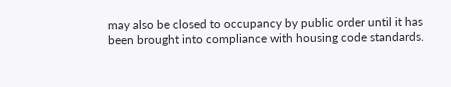may also be closed to occupancy by public order until it has been brought into compliance with housing code standards.